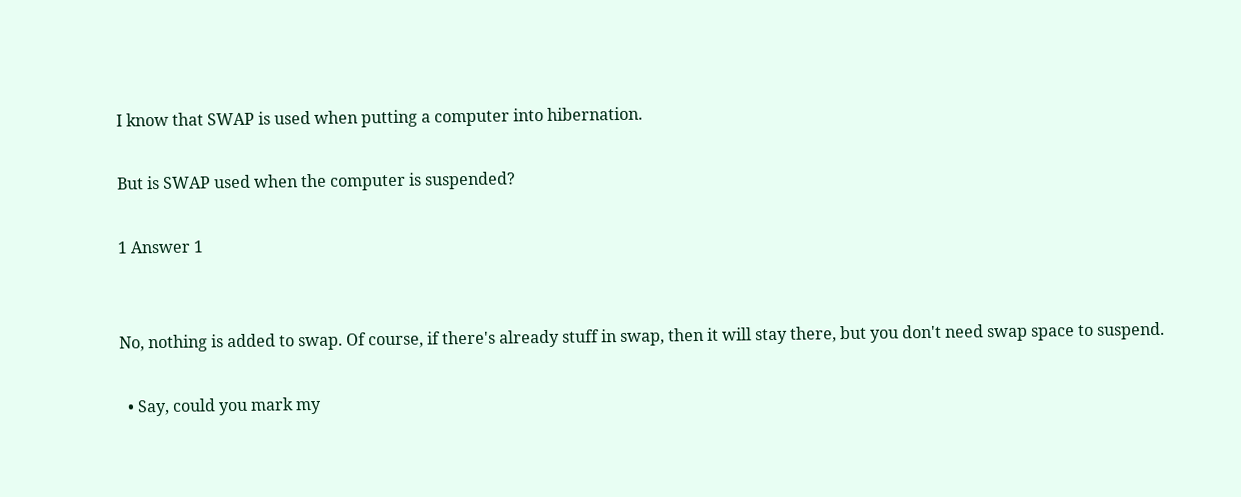I know that SWAP is used when putting a computer into hibernation.

But is SWAP used when the computer is suspended?

1 Answer 1


No, nothing is added to swap. Of course, if there's already stuff in swap, then it will stay there, but you don't need swap space to suspend.

  • Say, could you mark my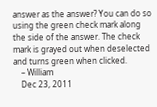answer as the answer? You can do so using the green check mark along the side of the answer. The check mark is grayed out when deselected and turns green when clicked.
    – William
    Dec 23, 2011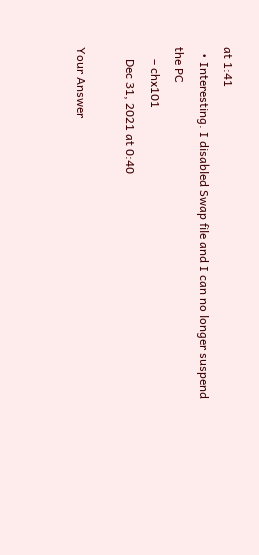at 1:41
  • Interesting. I disabled Swap file and I can no longer suspend the PC
    – chx101
    Dec 31, 2021 at 0:40

Your Answer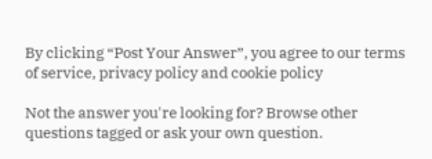By clicking “Post Your Answer”, you agree to our terms of service, privacy policy and cookie policy

Not the answer you're looking for? Browse other questions tagged or ask your own question.